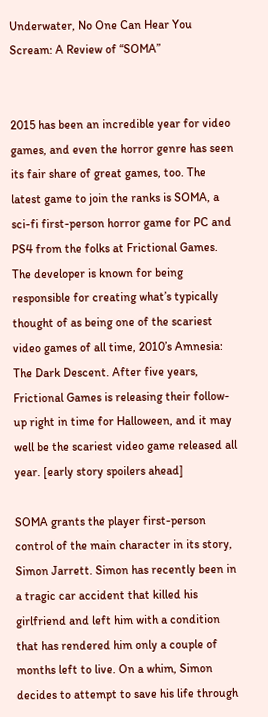Underwater, No One Can Hear You Scream: A Review of “SOMA”


2015 has been an incredible year for video games, and even the horror genre has seen its fair share of great games, too. The latest game to join the ranks is SOMA, a sci-fi first-person horror game for PC and PS4 from the folks at Frictional Games. The developer is known for being responsible for creating what’s typically thought of as being one of the scariest video games of all time, 2010’s Amnesia: The Dark Descent. After five years, Frictional Games is releasing their follow-up right in time for Halloween, and it may well be the scariest video game released all year. [early story spoilers ahead]

SOMA grants the player first-person control of the main character in its story, Simon Jarrett. Simon has recently been in a tragic car accident that killed his girlfriend and left him with a condition that has rendered him only a couple of months left to live. On a whim, Simon decides to attempt to save his life through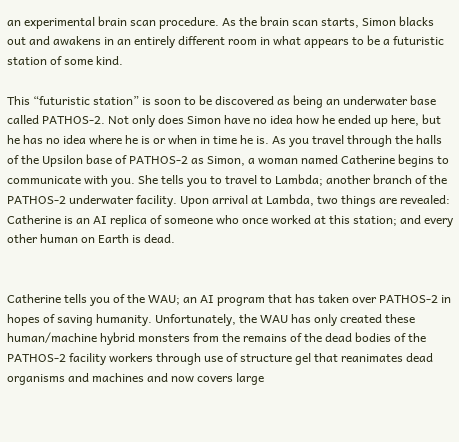an experimental brain scan procedure. As the brain scan starts, Simon blacks out and awakens in an entirely different room in what appears to be a futuristic station of some kind.

This “futuristic station” is soon to be discovered as being an underwater base called PATHOS-2. Not only does Simon have no idea how he ended up here, but he has no idea where he is or when in time he is. As you travel through the halls of the Upsilon base of PATHOS-2 as Simon, a woman named Catherine begins to communicate with you. She tells you to travel to Lambda; another branch of the PATHOS-2 underwater facility. Upon arrival at Lambda, two things are revealed: Catherine is an AI replica of someone who once worked at this station; and every other human on Earth is dead.


Catherine tells you of the WAU; an AI program that has taken over PATHOS-2 in hopes of saving humanity. Unfortunately, the WAU has only created these human/machine hybrid monsters from the remains of the dead bodies of the PATHOS-2 facility workers through use of structure gel that reanimates dead organisms and machines and now covers large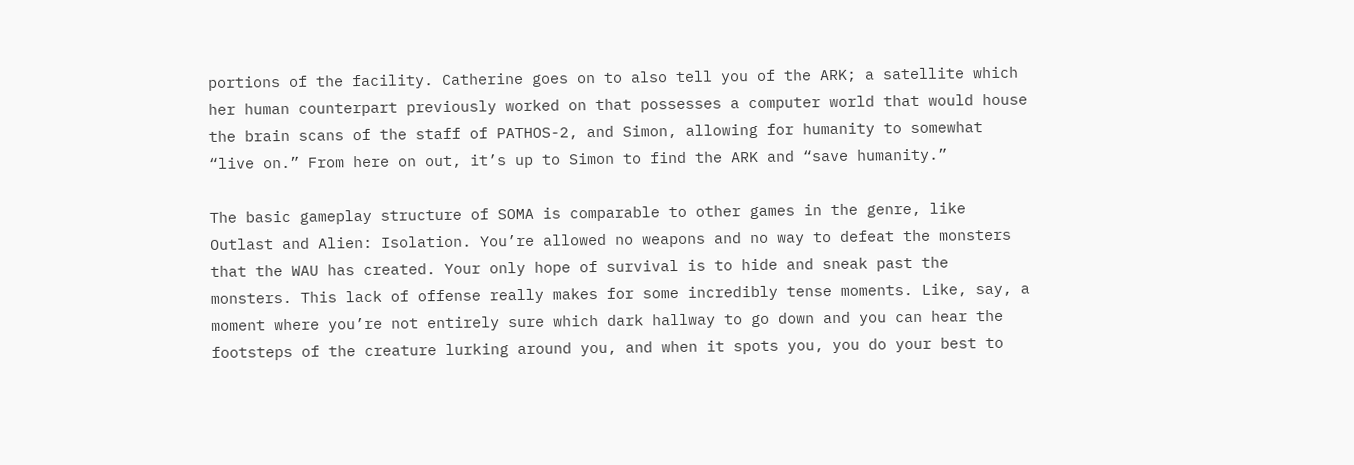portions of the facility. Catherine goes on to also tell you of the ARK; a satellite which her human counterpart previously worked on that possesses a computer world that would house the brain scans of the staff of PATHOS-2, and Simon, allowing for humanity to somewhat “live on.” From here on out, it’s up to Simon to find the ARK and “save humanity.”

The basic gameplay structure of SOMA is comparable to other games in the genre, like Outlast and Alien: Isolation. You’re allowed no weapons and no way to defeat the monsters that the WAU has created. Your only hope of survival is to hide and sneak past the monsters. This lack of offense really makes for some incredibly tense moments. Like, say, a moment where you’re not entirely sure which dark hallway to go down and you can hear the footsteps of the creature lurking around you, and when it spots you, you do your best to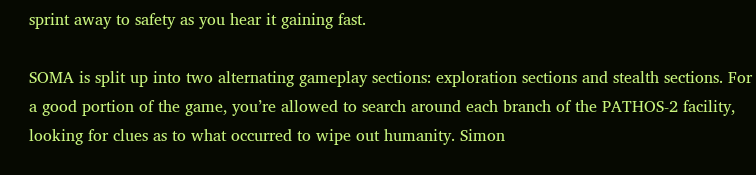sprint away to safety as you hear it gaining fast.

SOMA is split up into two alternating gameplay sections: exploration sections and stealth sections. For a good portion of the game, you’re allowed to search around each branch of the PATHOS-2 facility, looking for clues as to what occurred to wipe out humanity. Simon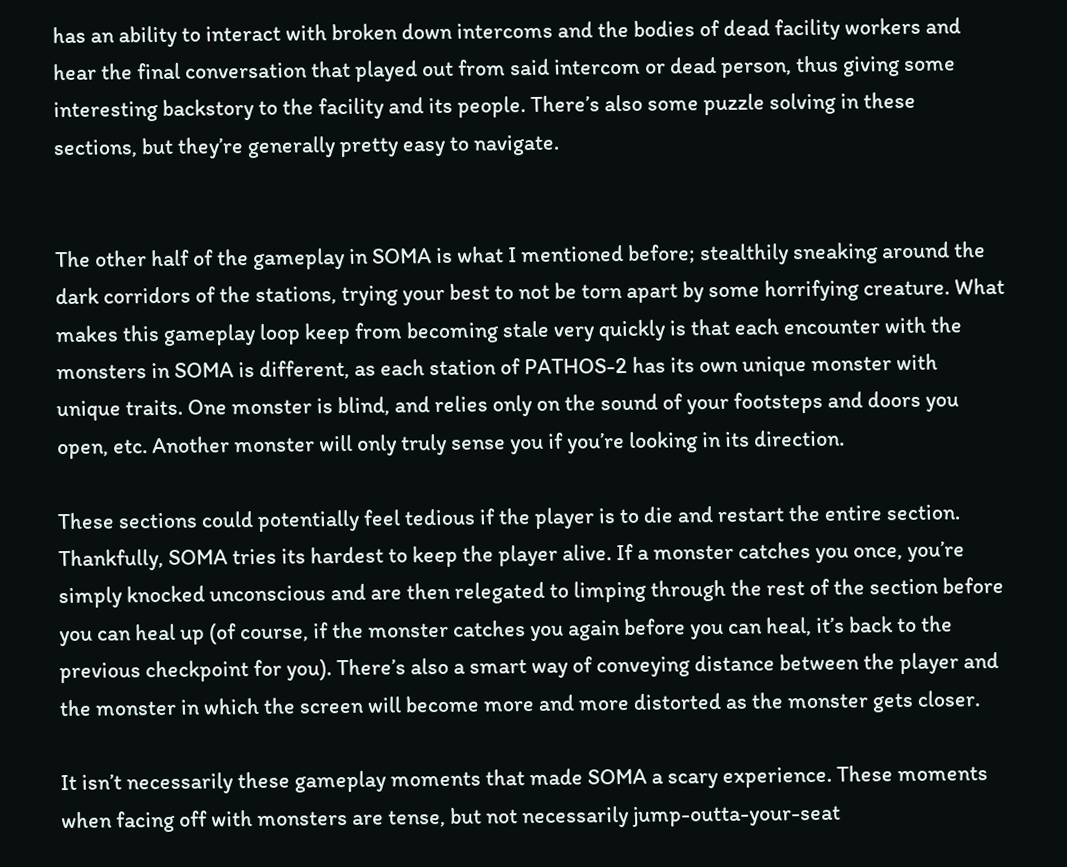has an ability to interact with broken down intercoms and the bodies of dead facility workers and hear the final conversation that played out from said intercom or dead person, thus giving some interesting backstory to the facility and its people. There’s also some puzzle solving in these sections, but they’re generally pretty easy to navigate.


The other half of the gameplay in SOMA is what I mentioned before; stealthily sneaking around the dark corridors of the stations, trying your best to not be torn apart by some horrifying creature. What makes this gameplay loop keep from becoming stale very quickly is that each encounter with the monsters in SOMA is different, as each station of PATHOS-2 has its own unique monster with unique traits. One monster is blind, and relies only on the sound of your footsteps and doors you open, etc. Another monster will only truly sense you if you’re looking in its direction.

These sections could potentially feel tedious if the player is to die and restart the entire section. Thankfully, SOMA tries its hardest to keep the player alive. If a monster catches you once, you’re simply knocked unconscious and are then relegated to limping through the rest of the section before you can heal up (of course, if the monster catches you again before you can heal, it’s back to the previous checkpoint for you). There’s also a smart way of conveying distance between the player and the monster in which the screen will become more and more distorted as the monster gets closer.

It isn’t necessarily these gameplay moments that made SOMA a scary experience. These moments when facing off with monsters are tense, but not necessarily jump-outta-your-seat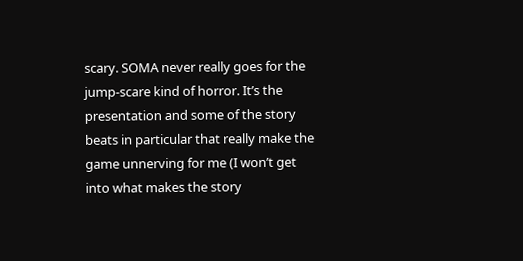scary. SOMA never really goes for the jump-scare kind of horror. It’s the presentation and some of the story beats in particular that really make the game unnerving for me (I won’t get into what makes the story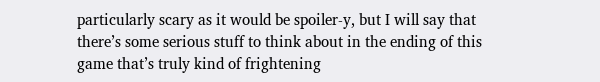particularly scary as it would be spoiler-y, but I will say that there’s some serious stuff to think about in the ending of this game that’s truly kind of frightening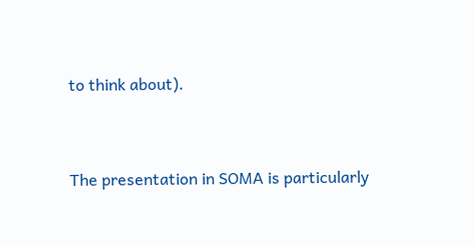to think about).


The presentation in SOMA is particularly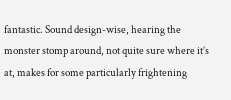fantastic. Sound design-wise, hearing the monster stomp around, not quite sure where it’s at, makes for some particularly frightening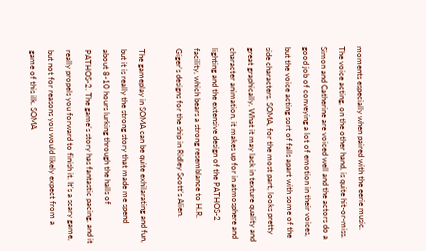moments especially when paired with the eerie music. The voice acting, on the other hand, is quite hit-or-miss. Simon and Catherine are voiced well and the actors do a good job of conveying a lot of emotion in their voices, but the voice acting sort of falls apart with some of the side characters. SOMA, for the most part, looks pretty great graphically. What it may lack in texture quality and character animation, it makes up for in atmosphere and lighting and the extensive design of the PATHOS-2 facility, which bears a strong resemblance to H.R. Giger’s designs for the ship in Ridley Scott’s Alien.

The gameplay in SOMA can be quite exhilarating and fun, but it is really the strong story that made me spend about 8-10 hours lurking through the halls of PATHOS-2. The game’s story has fantastic pacing, and it really propels you forward to finish it. It’s a scary game, but not for reasons you would likely expect from a game of this ilk. SOMA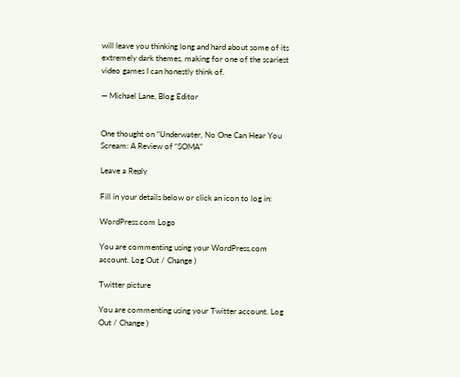will leave you thinking long and hard about some of its extremely dark themes, making for one of the scariest video games I can honestly think of.

— Michael Lane, Blog Editor


One thought on “Underwater, No One Can Hear You Scream: A Review of “SOMA”

Leave a Reply

Fill in your details below or click an icon to log in:

WordPress.com Logo

You are commenting using your WordPress.com account. Log Out / Change )

Twitter picture

You are commenting using your Twitter account. Log Out / Change )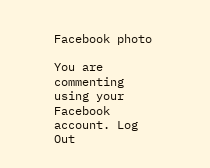Facebook photo

You are commenting using your Facebook account. Log Out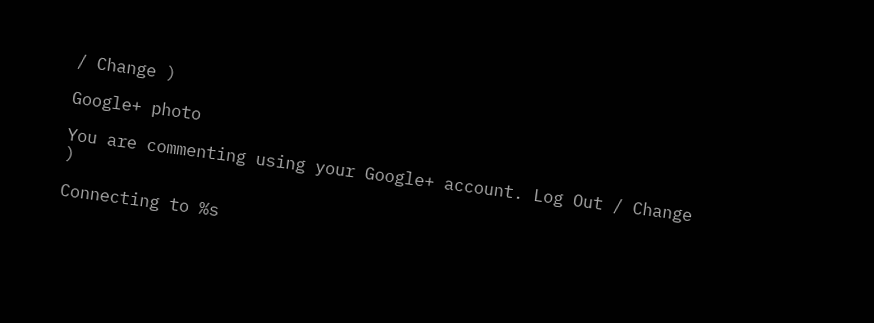/ Change )

Google+ photo

You are commenting using your Google+ account. Log Out / Change )

Connecting to %s